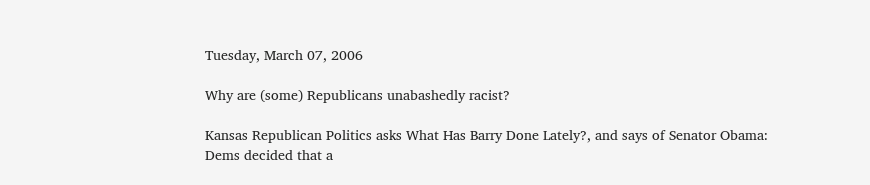Tuesday, March 07, 2006

Why are (some) Republicans unabashedly racist?

Kansas Republican Politics asks What Has Barry Done Lately?, and says of Senator Obama:
Dems decided that a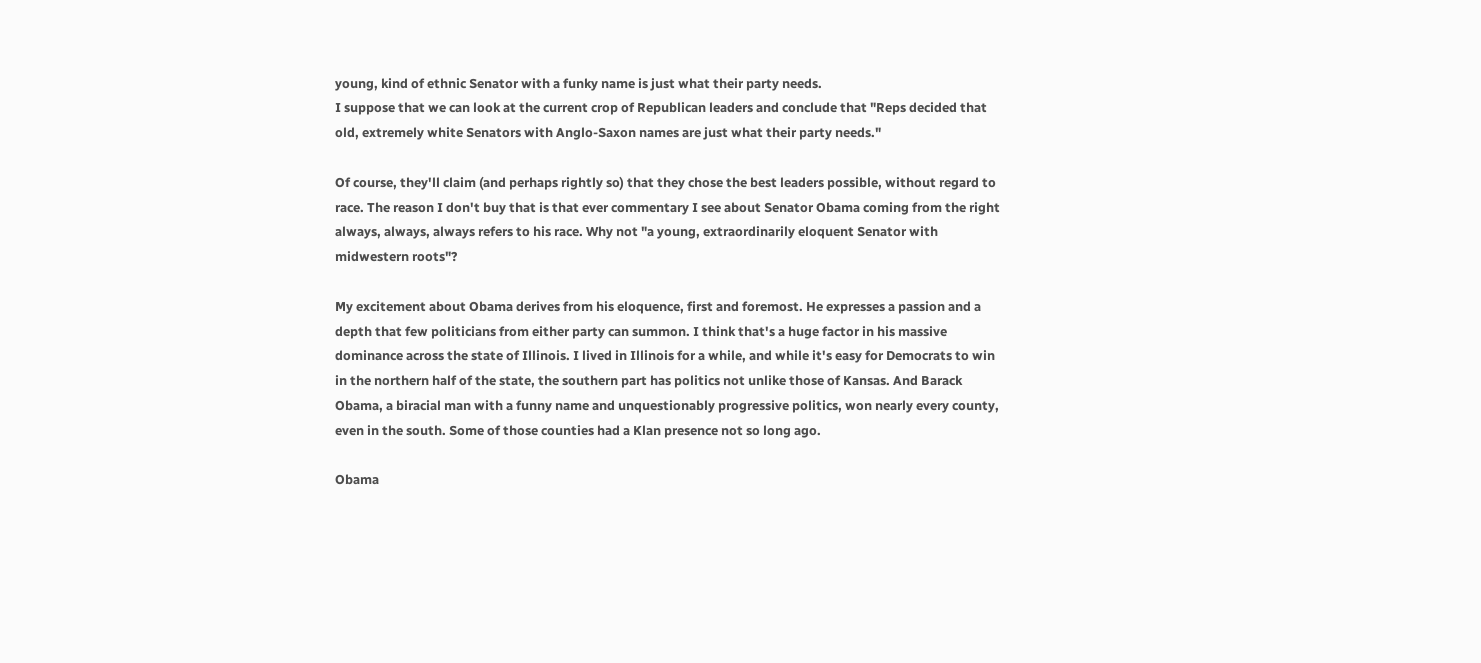young, kind of ethnic Senator with a funky name is just what their party needs.
I suppose that we can look at the current crop of Republican leaders and conclude that "Reps decided that old, extremely white Senators with Anglo-Saxon names are just what their party needs."

Of course, they'll claim (and perhaps rightly so) that they chose the best leaders possible, without regard to race. The reason I don't buy that is that ever commentary I see about Senator Obama coming from the right always, always, always refers to his race. Why not "a young, extraordinarily eloquent Senator with midwestern roots"?

My excitement about Obama derives from his eloquence, first and foremost. He expresses a passion and a depth that few politicians from either party can summon. I think that's a huge factor in his massive dominance across the state of Illinois. I lived in Illinois for a while, and while it's easy for Democrats to win in the northern half of the state, the southern part has politics not unlike those of Kansas. And Barack Obama, a biracial man with a funny name and unquestionably progressive politics, won nearly every county, even in the south. Some of those counties had a Klan presence not so long ago.

Obama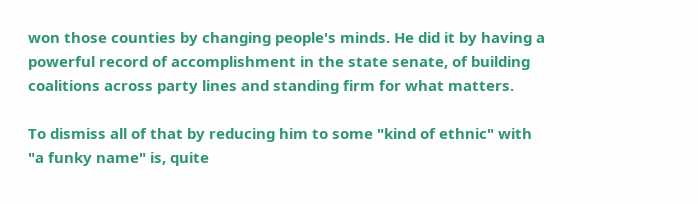won those counties by changing people's minds. He did it by having a powerful record of accomplishment in the state senate, of building coalitions across party lines and standing firm for what matters.

To dismiss all of that by reducing him to some "kind of ethnic" with "a funky name" is, quite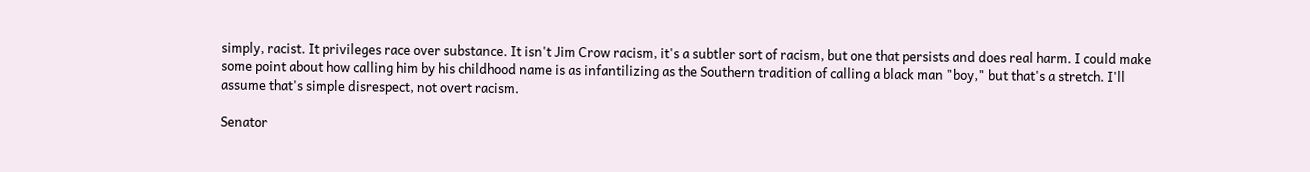simply, racist. It privileges race over substance. It isn't Jim Crow racism, it's a subtler sort of racism, but one that persists and does real harm. I could make some point about how calling him by his childhood name is as infantilizing as the Southern tradition of calling a black man "boy," but that's a stretch. I'll assume that's simple disrespect, not overt racism.

Senator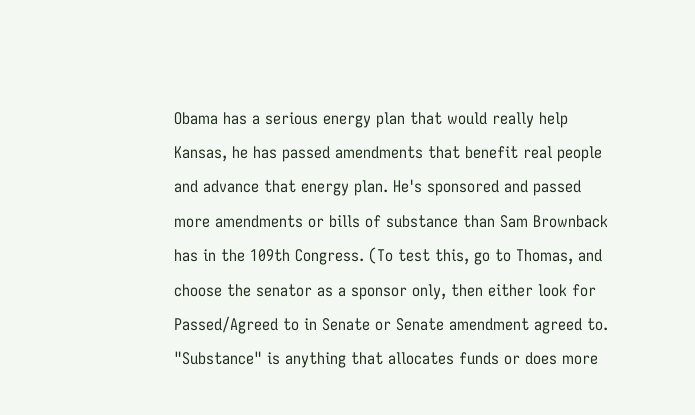Obama has a serious energy plan that would really help Kansas, he has passed amendments that benefit real people and advance that energy plan. He's sponsored and passed more amendments or bills of substance than Sam Brownback has in the 109th Congress. (To test this, go to Thomas, and choose the senator as a sponsor only, then either look for Passed/Agreed to in Senate or Senate amendment agreed to. "Substance" is anything that allocates funds or does more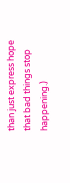than just express hope that bad things stop happening.)